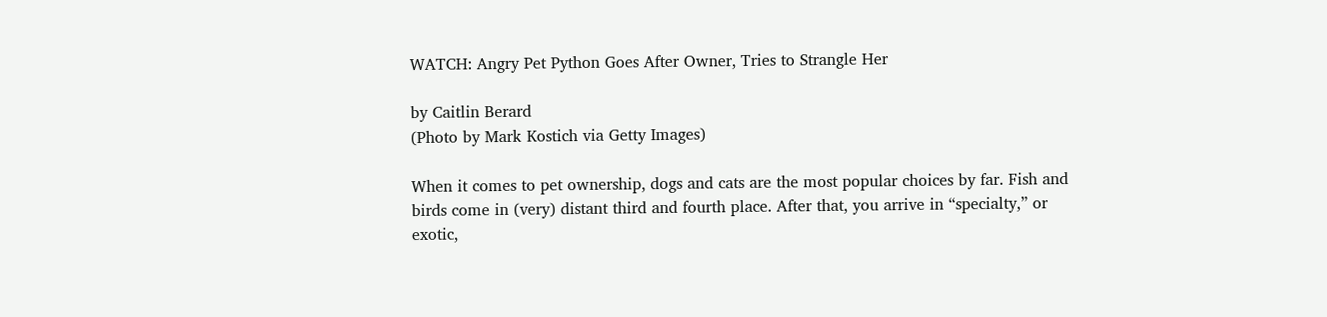WATCH: Angry Pet Python Goes After Owner, Tries to Strangle Her

by Caitlin Berard
(Photo by Mark Kostich via Getty Images)

When it comes to pet ownership, dogs and cats are the most popular choices by far. Fish and birds come in (very) distant third and fourth place. After that, you arrive in “specialty,” or exotic,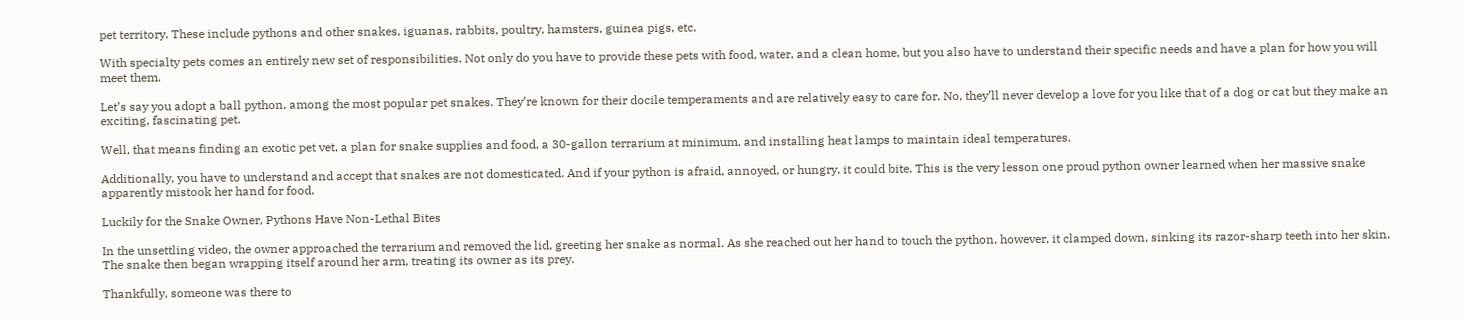pet territory. These include pythons and other snakes, iguanas, rabbits, poultry, hamsters, guinea pigs, etc.

With specialty pets comes an entirely new set of responsibilities. Not only do you have to provide these pets with food, water, and a clean home, but you also have to understand their specific needs and have a plan for how you will meet them.

Let’s say you adopt a ball python, among the most popular pet snakes. They’re known for their docile temperaments and are relatively easy to care for. No, they’ll never develop a love for you like that of a dog or cat but they make an exciting, fascinating pet.

Well, that means finding an exotic pet vet, a plan for snake supplies and food, a 30-gallon terrarium at minimum, and installing heat lamps to maintain ideal temperatures.

Additionally, you have to understand and accept that snakes are not domesticated. And if your python is afraid, annoyed, or hungry, it could bite. This is the very lesson one proud python owner learned when her massive snake apparently mistook her hand for food.

Luckily for the Snake Owner, Pythons Have Non-Lethal Bites

In the unsettling video, the owner approached the terrarium and removed the lid, greeting her snake as normal. As she reached out her hand to touch the python, however, it clamped down, sinking its razor-sharp teeth into her skin. The snake then began wrapping itself around her arm, treating its owner as its prey.

Thankfully, someone was there to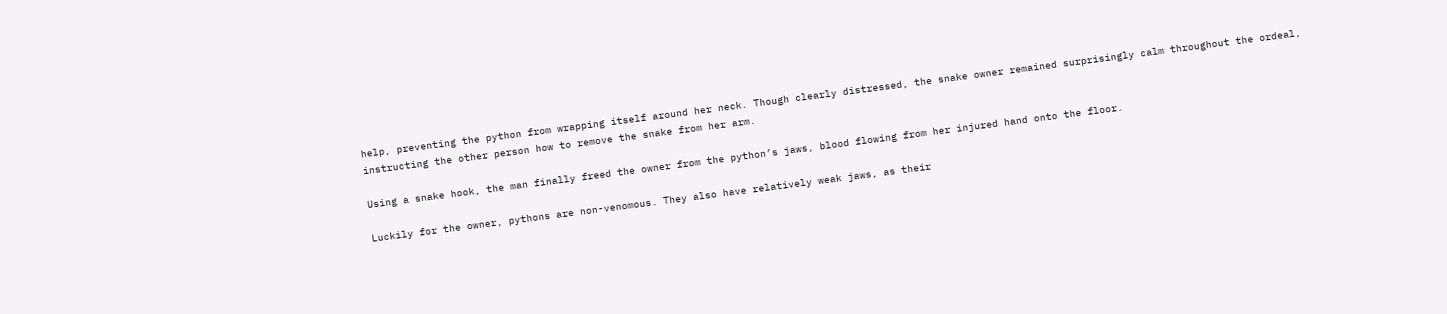help, preventing the python from wrapping itself around her neck. Though clearly distressed, the snake owner remained surprisingly calm throughout the ordeal, instructing the other person how to remove the snake from her arm.

Using a snake hook, the man finally freed the owner from the python’s jaws, blood flowing from her injured hand onto the floor.

Luckily for the owner, pythons are non-venomous. They also have relatively weak jaws, as their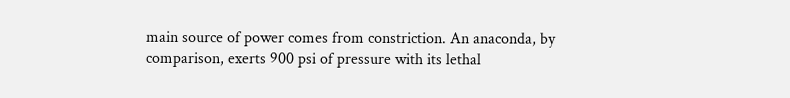main source of power comes from constriction. An anaconda, by comparison, exerts 900 psi of pressure with its lethal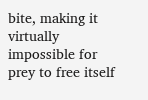bite, making it virtually impossible for prey to free itself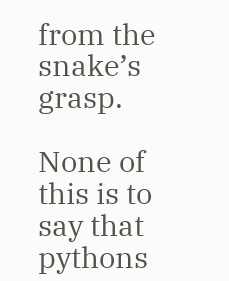from the snake’s grasp.

None of this is to say that pythons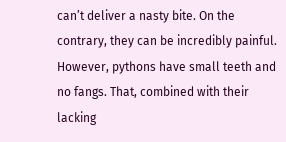can’t deliver a nasty bite. On the contrary, they can be incredibly painful. However, pythons have small teeth and no fangs. That, combined with their lacking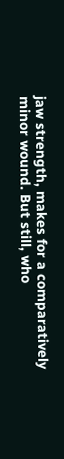jaw strength, makes for a comparatively minor wound. But still, who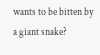wants to be bitten by a giant snake?